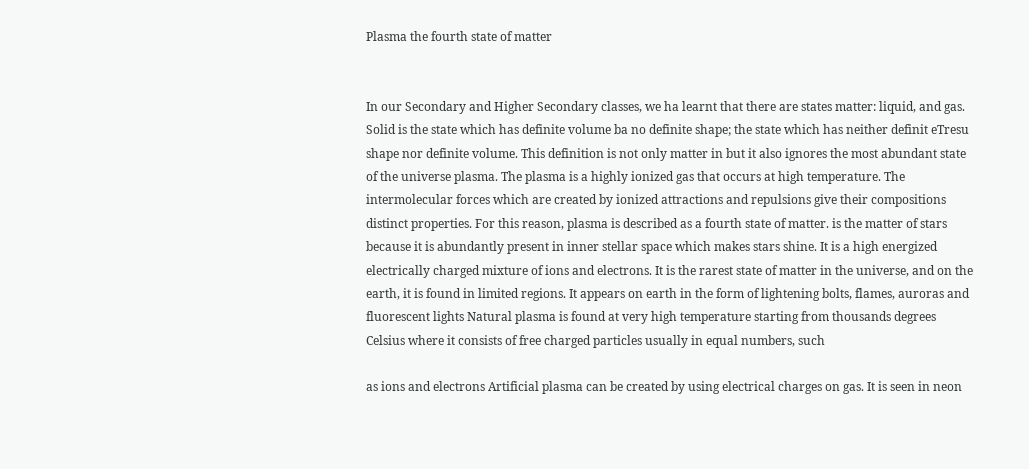Plasma the fourth state of matter


In our Secondary and Higher Secondary classes, we ha learnt that there are states matter: liquid, and gas. Solid is the state which has definite volume ba no definite shape; the state which has neither definit eTresu shape nor definite volume. This definition is not only matter in but it also ignores the most abundant state of the universe plasma. The plasma is a highly ionized gas that occurs at high temperature. The intermolecular forces which are created by ionized attractions and repulsions give their compositions distinct properties. For this reason, plasma is described as a fourth state of matter. is the matter of stars because it is abundantly present in inner stellar space which makes stars shine. It is a high energized electrically charged mixture of ions and electrons. It is the rarest state of matter in the universe, and on the earth, it is found in limited regions. It appears on earth in the form of lightening bolts, flames, auroras and fluorescent lights Natural plasma is found at very high temperature starting from thousands degrees Celsius where it consists of free charged particles usually in equal numbers, such

as ions and electrons Artificial plasma can be created by using electrical charges on gas. It is seen in neon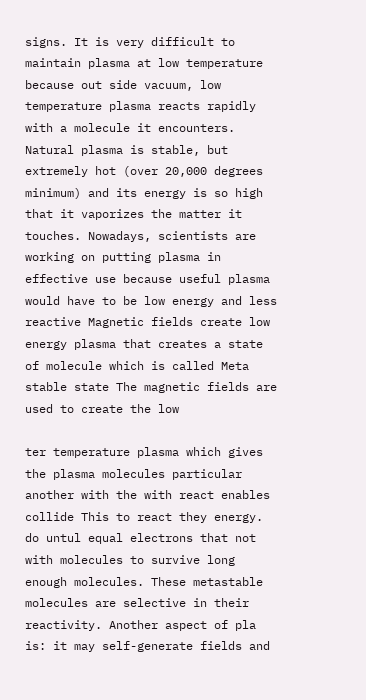signs. It is very difficult to maintain plasma at low temperature because out side vacuum, low temperature plasma reacts rapidly with a molecule it encounters. Natural plasma is stable, but extremely hot (over 20,000 degrees minimum) and its energy is so high that it vaporizes the matter it touches. Nowadays, scientists are working on putting plasma in effective use because useful plasma would have to be low energy and less reactive Magnetic fields create low energy plasma that creates a state of molecule which is called Meta stable state The magnetic fields are used to create the low

ter temperature plasma which gives the plasma molecules particular another with the with react enables collide This to react they energy. do untul equal electrons that not with molecules to survive long enough molecules. These metastable molecules are selective in their reactivity. Another aspect of pla is: it may self-generate fields and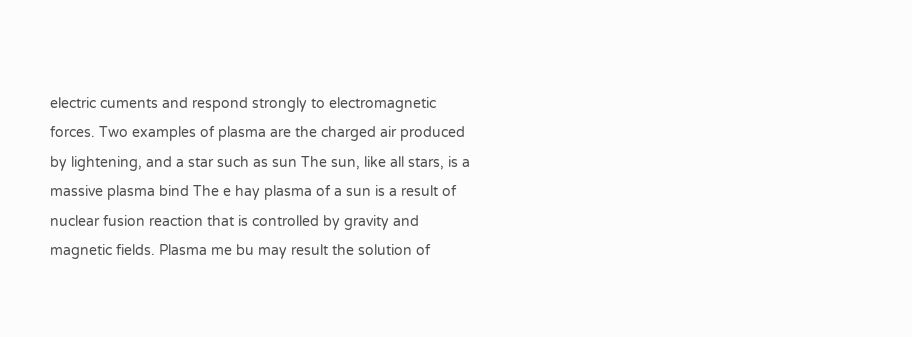electric cuments and respond strongly to electromagnetic forces. Two examples of plasma are the charged air produced by lightening, and a star such as sun The sun, like all stars, is a massive plasma bind The e hay plasma of a sun is a result of nuclear fusion reaction that is controlled by gravity and magnetic fields. Plasma me bu may result the solution of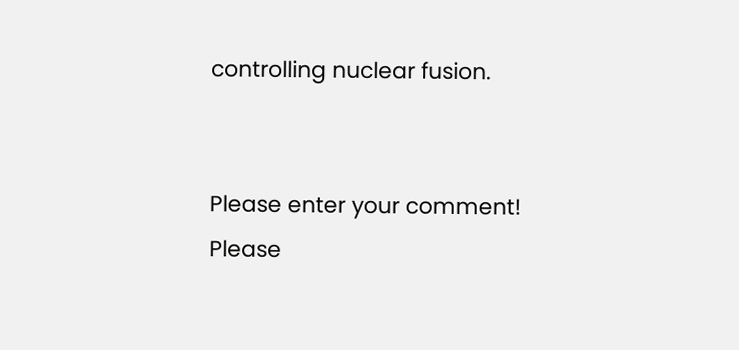controlling nuclear fusion.


Please enter your comment!
Please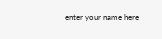enter your name here